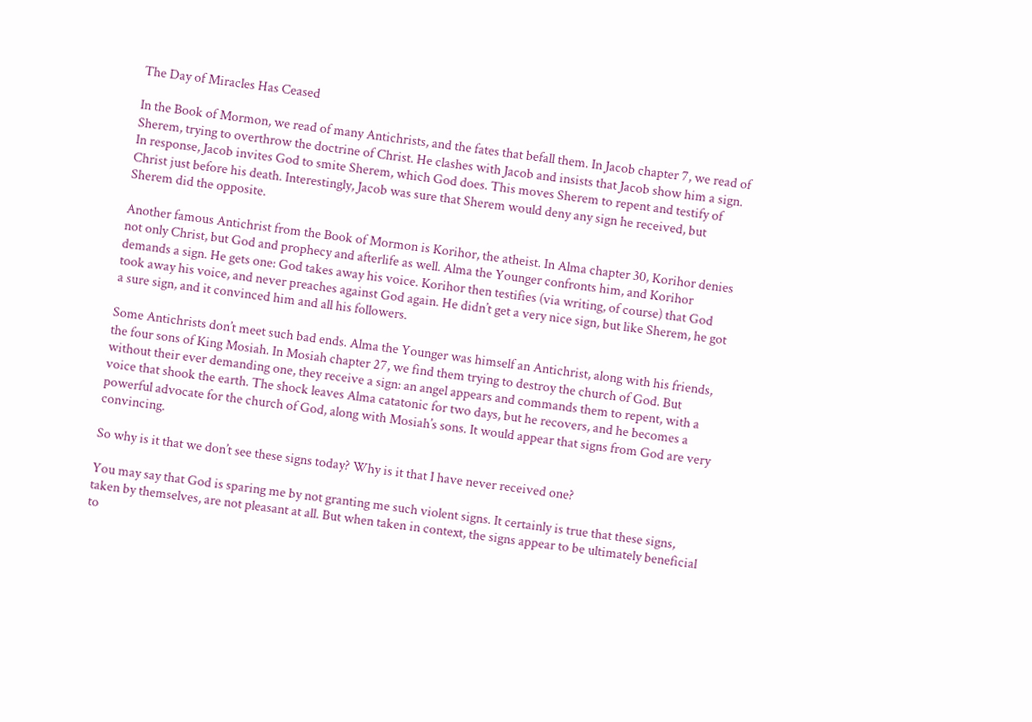The Day of Miracles Has Ceased

In the Book of Mormon, we read of many Antichrists, and the fates that befall them. In Jacob chapter 7, we read of Sherem, trying to overthrow the doctrine of Christ. He clashes with Jacob and insists that Jacob show him a sign. In response, Jacob invites God to smite Sherem, which God does. This moves Sherem to repent and testify of Christ just before his death. Interestingly, Jacob was sure that Sherem would deny any sign he received, but Sherem did the opposite.

Another famous Antichrist from the Book of Mormon is Korihor, the atheist. In Alma chapter 30, Korihor denies not only Christ, but God and prophecy and afterlife as well. Alma the Younger confronts him, and Korihor demands a sign. He gets one: God takes away his voice. Korihor then testifies (via writing, of course) that God took away his voice, and never preaches against God again. He didn’t get a very nice sign, but like Sherem, he got a sure sign, and it convinced him and all his followers.

Some Antichrists don’t meet such bad ends. Alma the Younger was himself an Antichrist, along with his friends, the four sons of King Mosiah. In Mosiah chapter 27, we find them trying to destroy the church of God. But without their ever demanding one, they receive a sign: an angel appears and commands them to repent, with a voice that shook the earth. The shock leaves Alma catatonic for two days, but he recovers, and he becomes a powerful advocate for the church of God, along with Mosiah’s sons. It would appear that signs from God are very convincing.

So why is it that we don’t see these signs today? Why is it that I have never received one?

You may say that God is sparing me by not granting me such violent signs. It certainly is true that these signs, taken by themselves, are not pleasant at all. But when taken in context, the signs appear to be ultimately beneficial to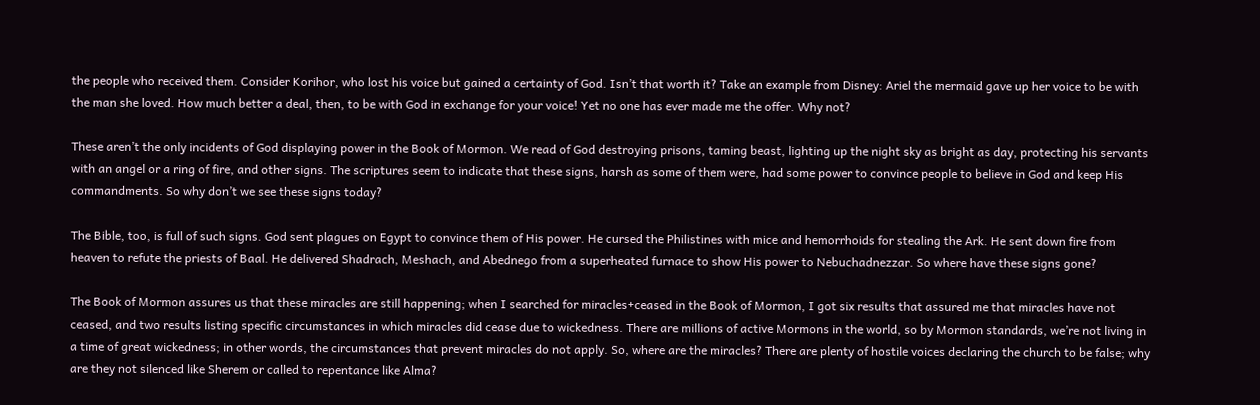the people who received them. Consider Korihor, who lost his voice but gained a certainty of God. Isn’t that worth it? Take an example from Disney: Ariel the mermaid gave up her voice to be with the man she loved. How much better a deal, then, to be with God in exchange for your voice! Yet no one has ever made me the offer. Why not?

These aren’t the only incidents of God displaying power in the Book of Mormon. We read of God destroying prisons, taming beast, lighting up the night sky as bright as day, protecting his servants with an angel or a ring of fire, and other signs. The scriptures seem to indicate that these signs, harsh as some of them were, had some power to convince people to believe in God and keep His commandments. So why don’t we see these signs today?

The Bible, too, is full of such signs. God sent plagues on Egypt to convince them of His power. He cursed the Philistines with mice and hemorrhoids for stealing the Ark. He sent down fire from heaven to refute the priests of Baal. He delivered Shadrach, Meshach, and Abednego from a superheated furnace to show His power to Nebuchadnezzar. So where have these signs gone?

The Book of Mormon assures us that these miracles are still happening; when I searched for miracles+ceased in the Book of Mormon, I got six results that assured me that miracles have not ceased, and two results listing specific circumstances in which miracles did cease due to wickedness. There are millions of active Mormons in the world, so by Mormon standards, we’re not living in a time of great wickedness; in other words, the circumstances that prevent miracles do not apply. So, where are the miracles? There are plenty of hostile voices declaring the church to be false; why are they not silenced like Sherem or called to repentance like Alma?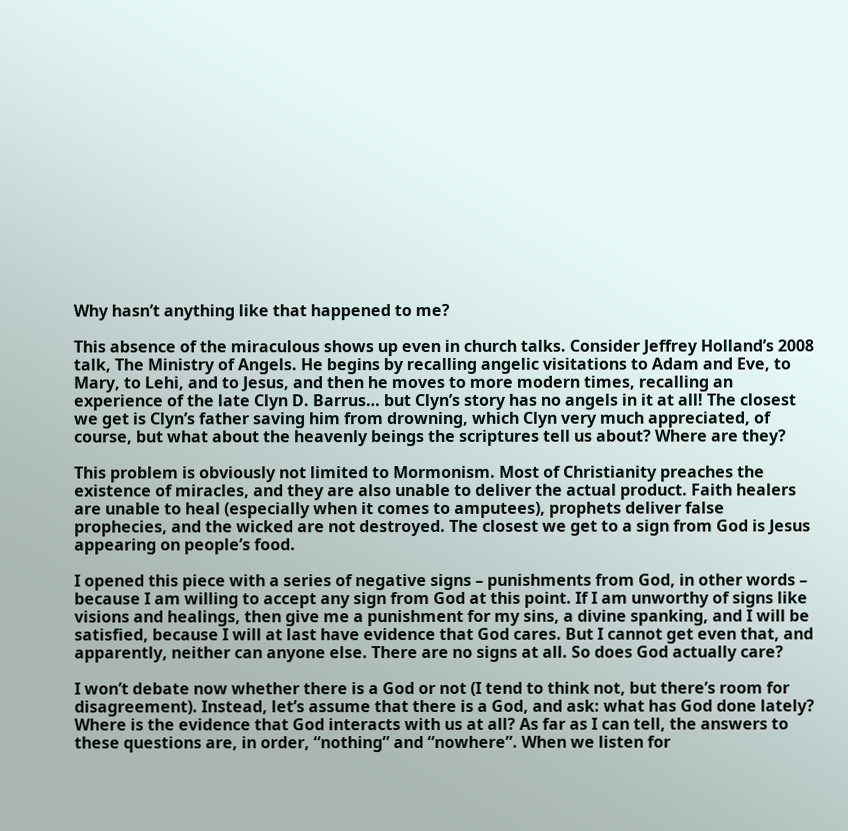Why hasn’t anything like that happened to me?

This absence of the miraculous shows up even in church talks. Consider Jeffrey Holland’s 2008 talk, The Ministry of Angels. He begins by recalling angelic visitations to Adam and Eve, to Mary, to Lehi, and to Jesus, and then he moves to more modern times, recalling an experience of the late Clyn D. Barrus… but Clyn’s story has no angels in it at all! The closest we get is Clyn’s father saving him from drowning, which Clyn very much appreciated, of course, but what about the heavenly beings the scriptures tell us about? Where are they?

This problem is obviously not limited to Mormonism. Most of Christianity preaches the existence of miracles, and they are also unable to deliver the actual product. Faith healers are unable to heal (especially when it comes to amputees), prophets deliver false prophecies, and the wicked are not destroyed. The closest we get to a sign from God is Jesus appearing on people’s food.

I opened this piece with a series of negative signs – punishments from God, in other words – because I am willing to accept any sign from God at this point. If I am unworthy of signs like visions and healings, then give me a punishment for my sins, a divine spanking, and I will be satisfied, because I will at last have evidence that God cares. But I cannot get even that, and apparently, neither can anyone else. There are no signs at all. So does God actually care?

I won’t debate now whether there is a God or not (I tend to think not, but there’s room for disagreement). Instead, let’s assume that there is a God, and ask: what has God done lately? Where is the evidence that God interacts with us at all? As far as I can tell, the answers to these questions are, in order, “nothing” and “nowhere”. When we listen for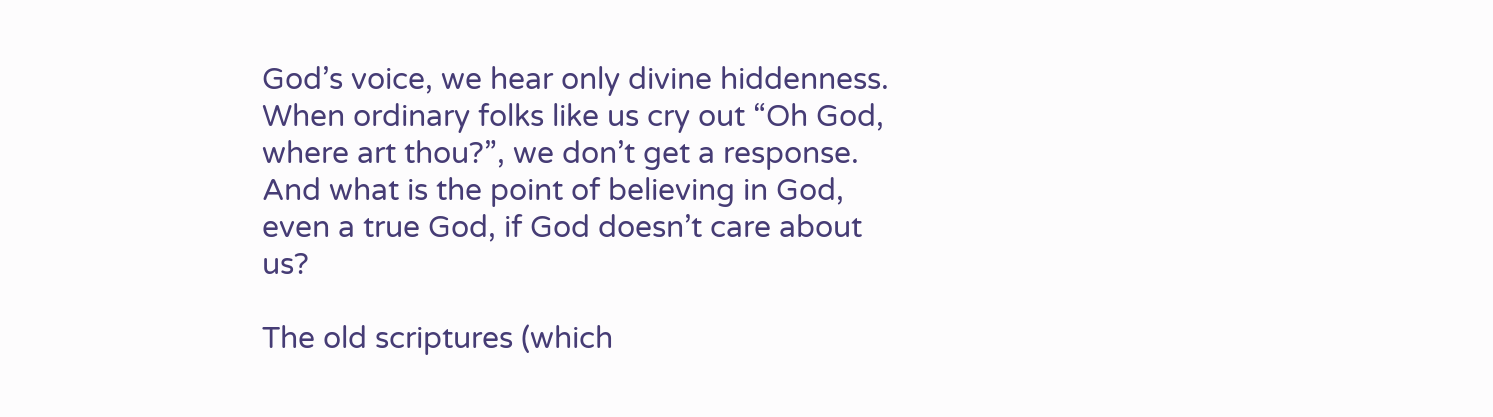God’s voice, we hear only divine hiddenness. When ordinary folks like us cry out “Oh God, where art thou?”, we don’t get a response. And what is the point of believing in God, even a true God, if God doesn’t care about us?

The old scriptures (which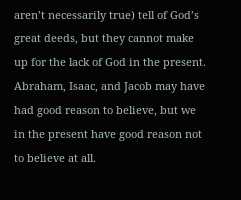aren’t necessarily true) tell of God’s great deeds, but they cannot make up for the lack of God in the present. Abraham, Isaac, and Jacob may have had good reason to believe, but we in the present have good reason not to believe at all.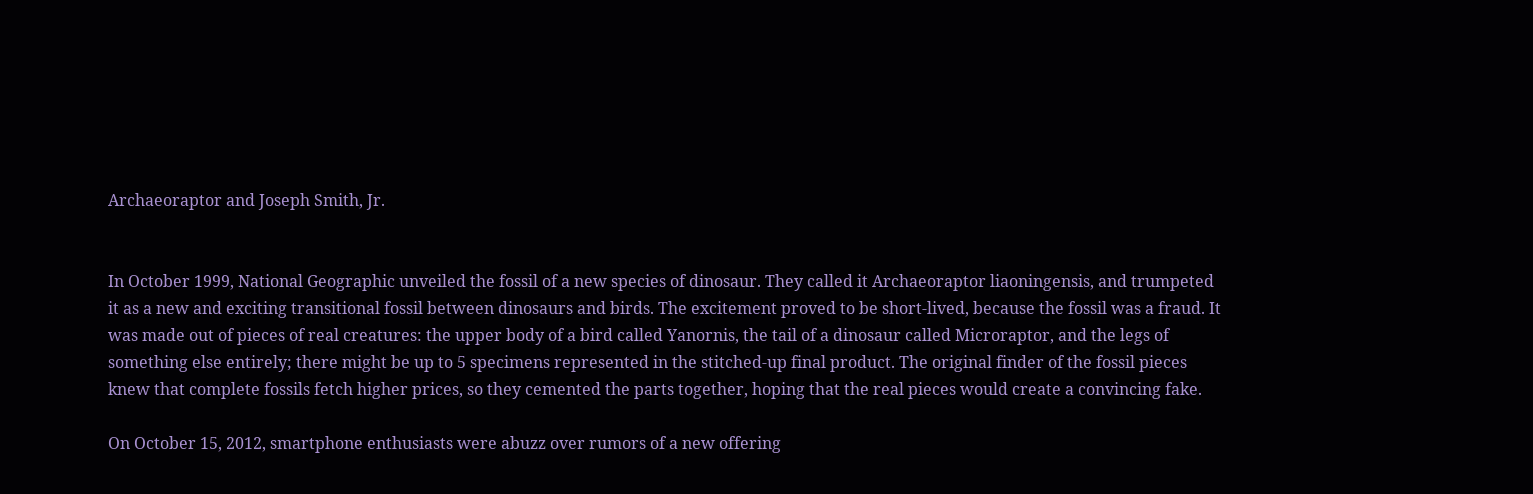Archaeoraptor and Joseph Smith, Jr.


In October 1999, National Geographic unveiled the fossil of a new species of dinosaur. They called it Archaeoraptor liaoningensis, and trumpeted it as a new and exciting transitional fossil between dinosaurs and birds. The excitement proved to be short-lived, because the fossil was a fraud. It was made out of pieces of real creatures: the upper body of a bird called Yanornis, the tail of a dinosaur called Microraptor, and the legs of something else entirely; there might be up to 5 specimens represented in the stitched-up final product. The original finder of the fossil pieces knew that complete fossils fetch higher prices, so they cemented the parts together, hoping that the real pieces would create a convincing fake.

On October 15, 2012, smartphone enthusiasts were abuzz over rumors of a new offering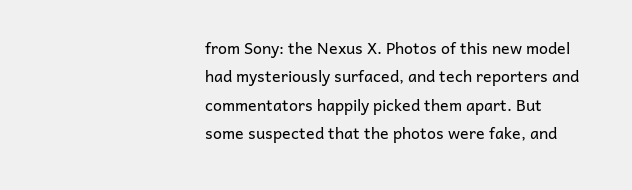from Sony: the Nexus X. Photos of this new model had mysteriously surfaced, and tech reporters and commentators happily picked them apart. But some suspected that the photos were fake, and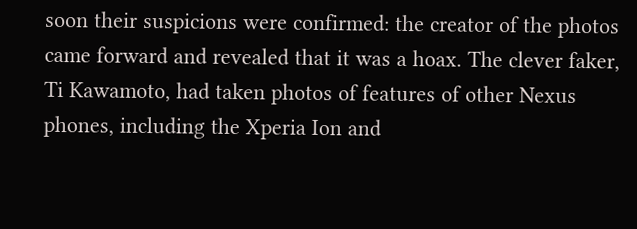soon their suspicions were confirmed: the creator of the photos came forward and revealed that it was a hoax. The clever faker, Ti Kawamoto, had taken photos of features of other Nexus phones, including the Xperia Ion and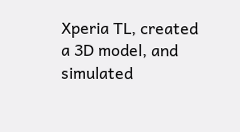Xperia TL, created a 3D model, and simulated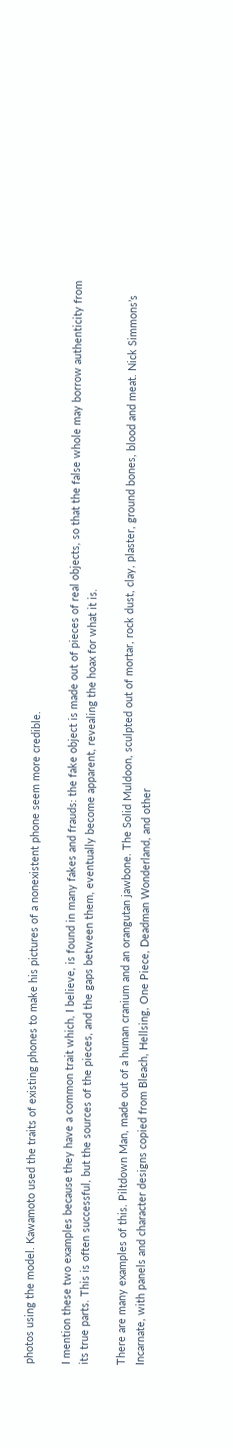photos using the model. Kawamoto used the traits of existing phones to make his pictures of a nonexistent phone seem more credible.

I mention these two examples because they have a common trait which, I believe, is found in many fakes and frauds: the fake object is made out of pieces of real objects, so that the false whole may borrow authenticity from its true parts. This is often successful, but the sources of the pieces, and the gaps between them, eventually become apparent, revealing the hoax for what it is.

There are many examples of this. Piltdown Man, made out of a human cranium and an orangutan jawbone. The Solid Muldoon, sculpted out of mortar, rock dust, clay, plaster, ground bones, blood and meat. Nick Simmons’s Incarnate, with panels and character designs copied from Bleach, Hellsing, One Piece, Deadman Wonderland, and other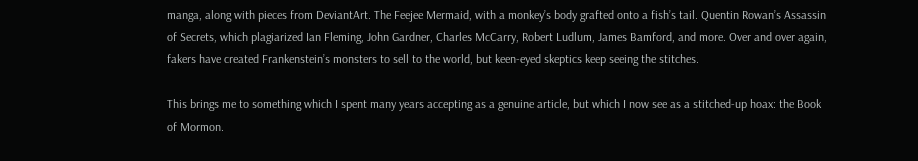manga, along with pieces from DeviantArt. The Feejee Mermaid, with a monkey’s body grafted onto a fish’s tail. Quentin Rowan’s Assassin of Secrets, which plagiarized Ian Fleming, John Gardner, Charles McCarry, Robert Ludlum, James Bamford, and more. Over and over again, fakers have created Frankenstein’s monsters to sell to the world, but keen-eyed skeptics keep seeing the stitches.

This brings me to something which I spent many years accepting as a genuine article, but which I now see as a stitched-up hoax: the Book of Mormon.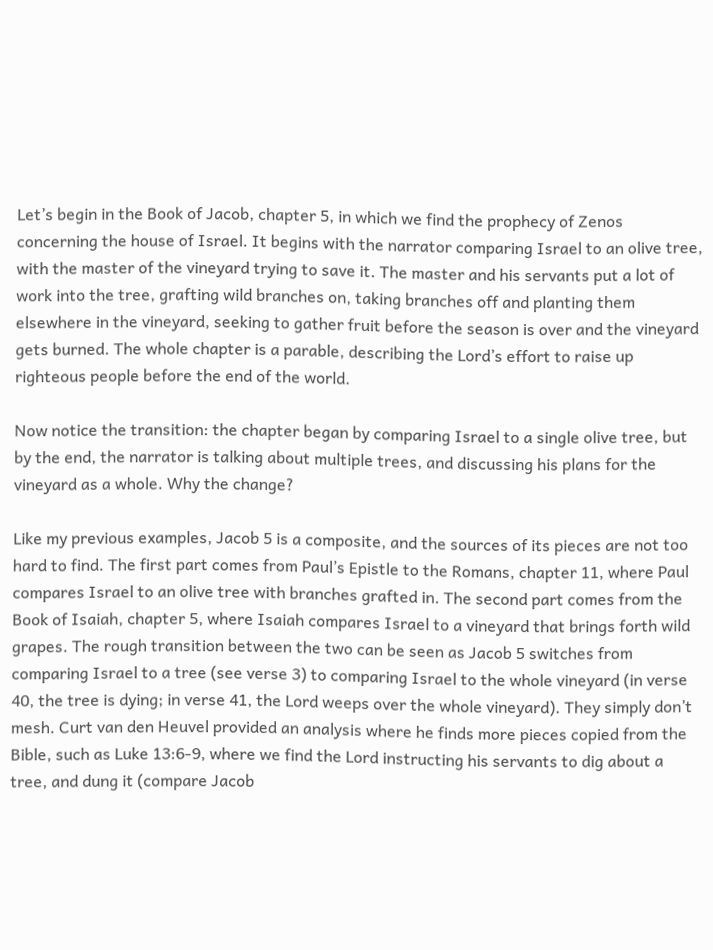Let’s begin in the Book of Jacob, chapter 5, in which we find the prophecy of Zenos concerning the house of Israel. It begins with the narrator comparing Israel to an olive tree, with the master of the vineyard trying to save it. The master and his servants put a lot of work into the tree, grafting wild branches on, taking branches off and planting them elsewhere in the vineyard, seeking to gather fruit before the season is over and the vineyard gets burned. The whole chapter is a parable, describing the Lord’s effort to raise up righteous people before the end of the world.

Now notice the transition: the chapter began by comparing Israel to a single olive tree, but by the end, the narrator is talking about multiple trees, and discussing his plans for the vineyard as a whole. Why the change?

Like my previous examples, Jacob 5 is a composite, and the sources of its pieces are not too hard to find. The first part comes from Paul’s Epistle to the Romans, chapter 11, where Paul compares Israel to an olive tree with branches grafted in. The second part comes from the Book of Isaiah, chapter 5, where Isaiah compares Israel to a vineyard that brings forth wild grapes. The rough transition between the two can be seen as Jacob 5 switches from comparing Israel to a tree (see verse 3) to comparing Israel to the whole vineyard (in verse 40, the tree is dying; in verse 41, the Lord weeps over the whole vineyard). They simply don’t mesh. Curt van den Heuvel provided an analysis where he finds more pieces copied from the Bible, such as Luke 13:6-9, where we find the Lord instructing his servants to dig about a tree, and dung it (compare Jacob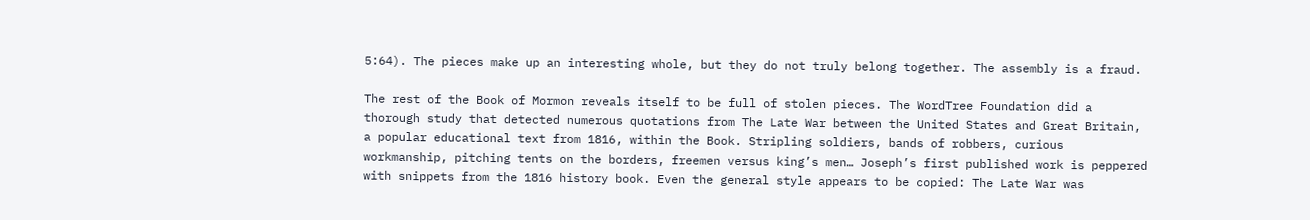5:64). The pieces make up an interesting whole, but they do not truly belong together. The assembly is a fraud.

The rest of the Book of Mormon reveals itself to be full of stolen pieces. The WordTree Foundation did a thorough study that detected numerous quotations from The Late War between the United States and Great Britain, a popular educational text from 1816, within the Book. Stripling soldiers, bands of robbers, curious workmanship, pitching tents on the borders, freemen versus king’s men… Joseph’s first published work is peppered with snippets from the 1816 history book. Even the general style appears to be copied: The Late War was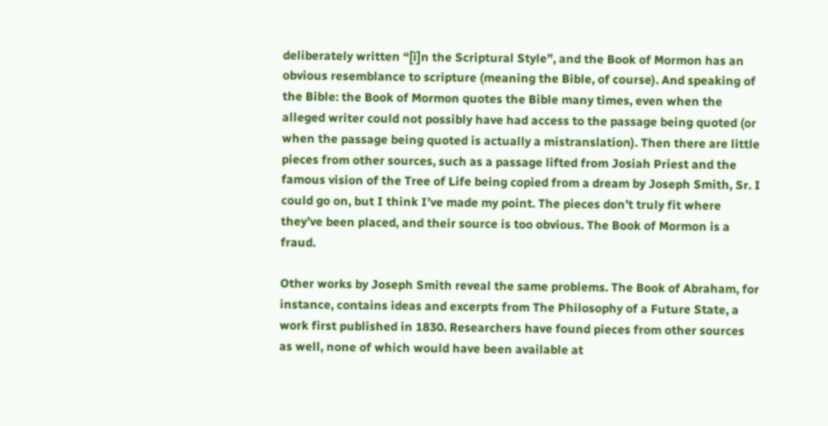deliberately written “[i]n the Scriptural Style”, and the Book of Mormon has an obvious resemblance to scripture (meaning the Bible, of course). And speaking of the Bible: the Book of Mormon quotes the Bible many times, even when the alleged writer could not possibly have had access to the passage being quoted (or when the passage being quoted is actually a mistranslation). Then there are little pieces from other sources, such as a passage lifted from Josiah Priest and the famous vision of the Tree of Life being copied from a dream by Joseph Smith, Sr. I could go on, but I think I’ve made my point. The pieces don’t truly fit where they’ve been placed, and their source is too obvious. The Book of Mormon is a fraud.

Other works by Joseph Smith reveal the same problems. The Book of Abraham, for instance, contains ideas and excerpts from The Philosophy of a Future State, a work first published in 1830. Researchers have found pieces from other sources as well, none of which would have been available at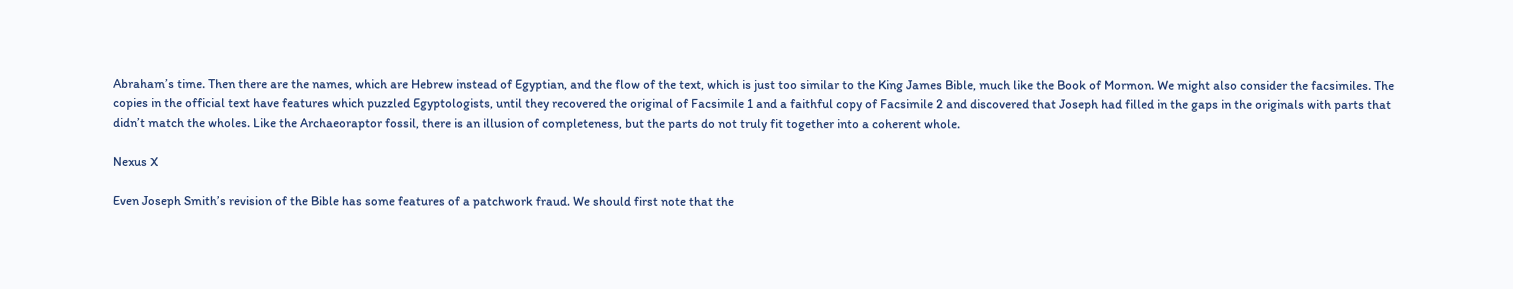Abraham’s time. Then there are the names, which are Hebrew instead of Egyptian, and the flow of the text, which is just too similar to the King James Bible, much like the Book of Mormon. We might also consider the facsimiles. The copies in the official text have features which puzzled Egyptologists, until they recovered the original of Facsimile 1 and a faithful copy of Facsimile 2 and discovered that Joseph had filled in the gaps in the originals with parts that didn’t match the wholes. Like the Archaeoraptor fossil, there is an illusion of completeness, but the parts do not truly fit together into a coherent whole.

Nexus X

Even Joseph Smith’s revision of the Bible has some features of a patchwork fraud. We should first note that the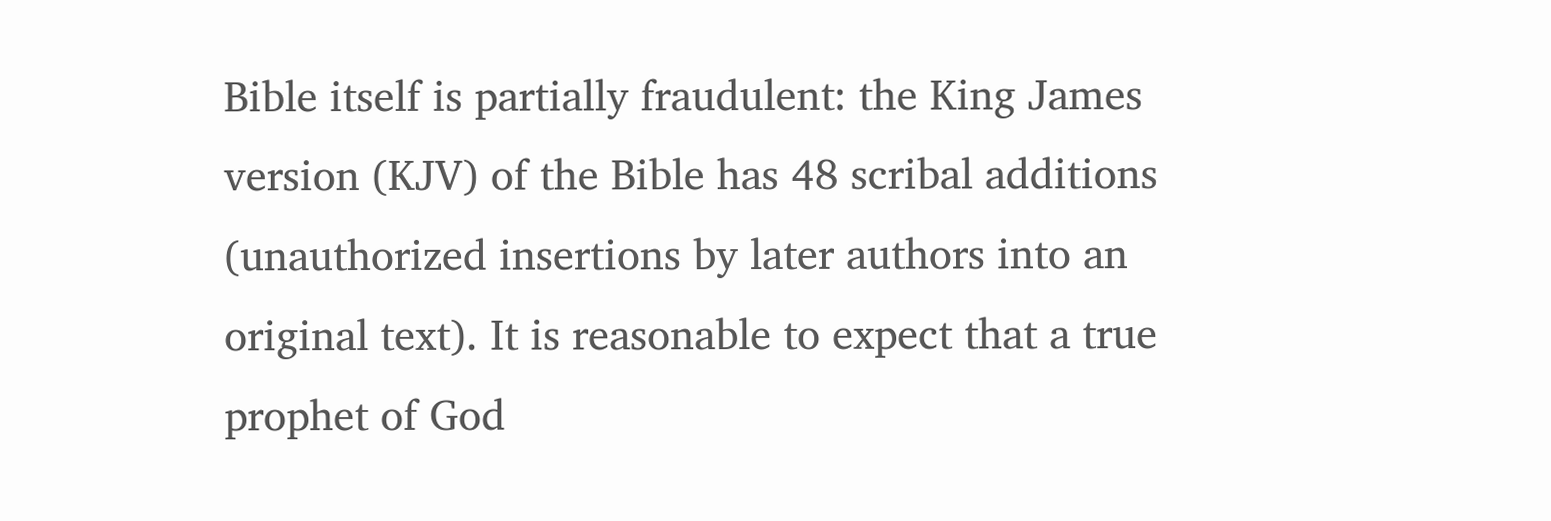Bible itself is partially fraudulent: the King James version (KJV) of the Bible has 48 scribal additions (unauthorized insertions by later authors into an original text). It is reasonable to expect that a true prophet of God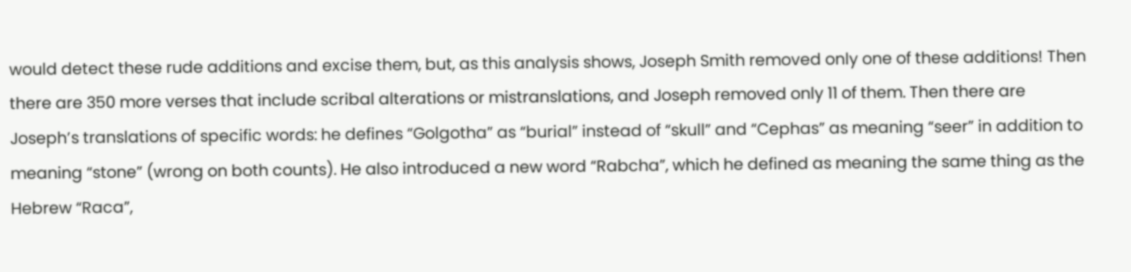would detect these rude additions and excise them, but, as this analysis shows, Joseph Smith removed only one of these additions! Then there are 350 more verses that include scribal alterations or mistranslations, and Joseph removed only 11 of them. Then there are Joseph’s translations of specific words: he defines “Golgotha” as “burial” instead of “skull” and “Cephas” as meaning “seer” in addition to meaning “stone” (wrong on both counts). He also introduced a new word “Rabcha”, which he defined as meaning the same thing as the Hebrew “Raca”,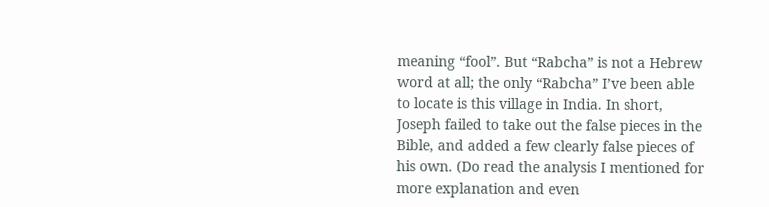meaning “fool”. But “Rabcha” is not a Hebrew word at all; the only “Rabcha” I’ve been able to locate is this village in India. In short, Joseph failed to take out the false pieces in the Bible, and added a few clearly false pieces of his own. (Do read the analysis I mentioned for more explanation and even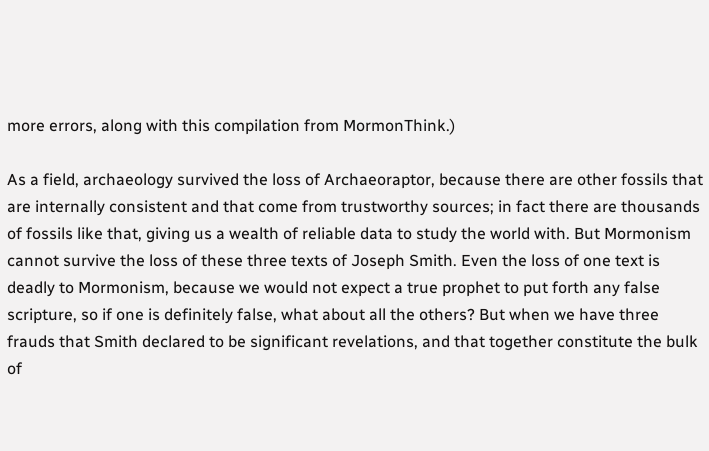more errors, along with this compilation from MormonThink.)

As a field, archaeology survived the loss of Archaeoraptor, because there are other fossils that are internally consistent and that come from trustworthy sources; in fact there are thousands of fossils like that, giving us a wealth of reliable data to study the world with. But Mormonism cannot survive the loss of these three texts of Joseph Smith. Even the loss of one text is deadly to Mormonism, because we would not expect a true prophet to put forth any false scripture, so if one is definitely false, what about all the others? But when we have three frauds that Smith declared to be significant revelations, and that together constitute the bulk of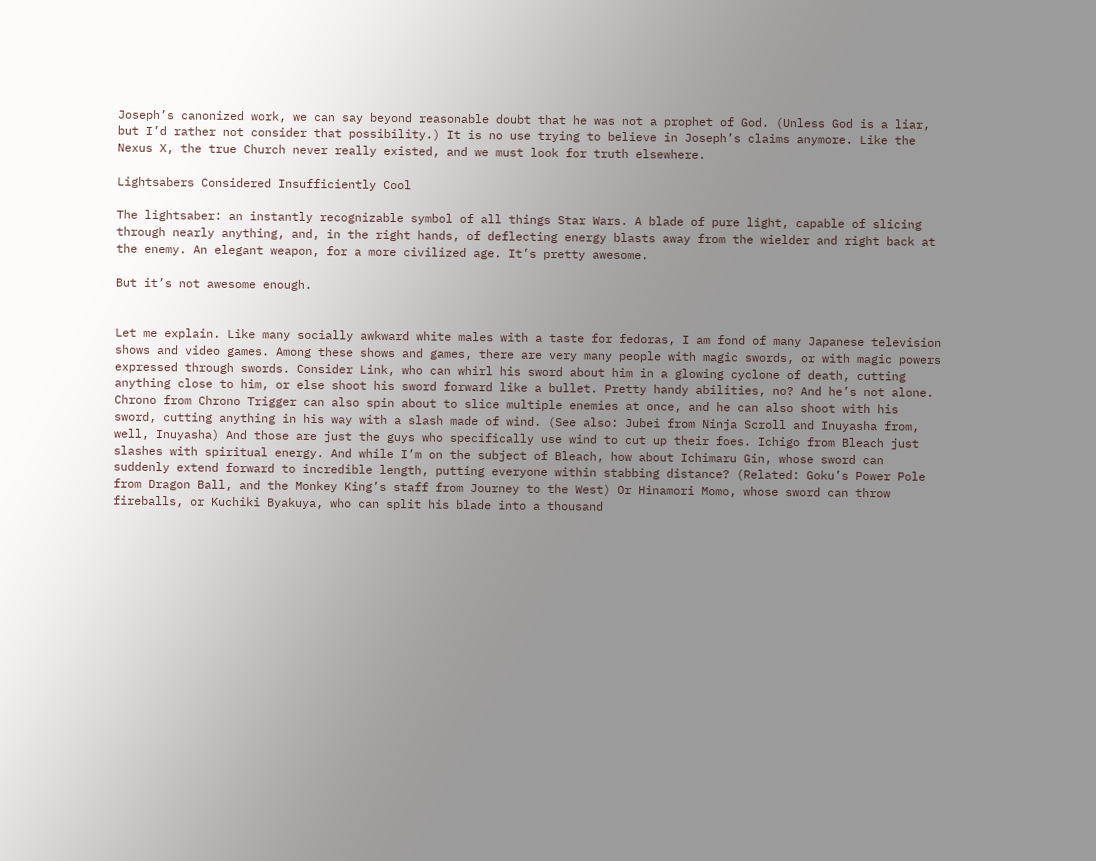Joseph’s canonized work, we can say beyond reasonable doubt that he was not a prophet of God. (Unless God is a liar, but I’d rather not consider that possibility.) It is no use trying to believe in Joseph’s claims anymore. Like the Nexus X, the true Church never really existed, and we must look for truth elsewhere.

Lightsabers Considered Insufficiently Cool

The lightsaber: an instantly recognizable symbol of all things Star Wars. A blade of pure light, capable of slicing through nearly anything, and, in the right hands, of deflecting energy blasts away from the wielder and right back at the enemy. An elegant weapon, for a more civilized age. It’s pretty awesome.

But it’s not awesome enough.


Let me explain. Like many socially awkward white males with a taste for fedoras, I am fond of many Japanese television shows and video games. Among these shows and games, there are very many people with magic swords, or with magic powers expressed through swords. Consider Link, who can whirl his sword about him in a glowing cyclone of death, cutting anything close to him, or else shoot his sword forward like a bullet. Pretty handy abilities, no? And he’s not alone. Chrono from Chrono Trigger can also spin about to slice multiple enemies at once, and he can also shoot with his sword, cutting anything in his way with a slash made of wind. (See also: Jubei from Ninja Scroll and Inuyasha from, well, Inuyasha) And those are just the guys who specifically use wind to cut up their foes. Ichigo from Bleach just slashes with spiritual energy. And while I’m on the subject of Bleach, how about Ichimaru Gin, whose sword can suddenly extend forward to incredible length, putting everyone within stabbing distance? (Related: Goku’s Power Pole from Dragon Ball, and the Monkey King’s staff from Journey to the West) Or Hinamori Momo, whose sword can throw fireballs, or Kuchiki Byakuya, who can split his blade into a thousand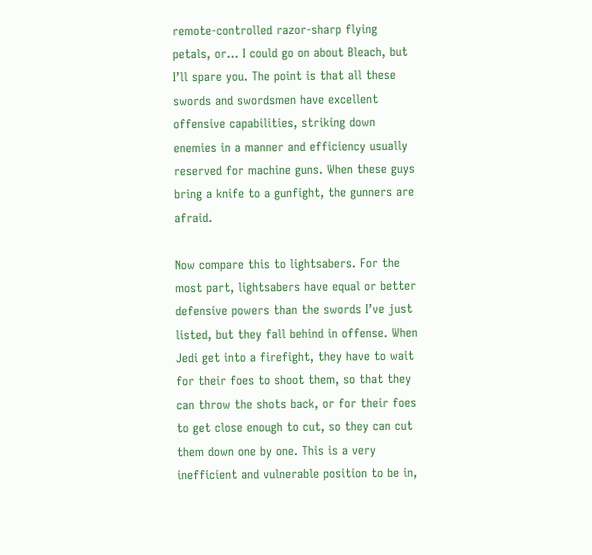remote-controlled razor-sharp flying petals, or… I could go on about Bleach, but I’ll spare you. The point is that all these swords and swordsmen have excellent offensive capabilities, striking down enemies in a manner and efficiency usually reserved for machine guns. When these guys bring a knife to a gunfight, the gunners are afraid.

Now compare this to lightsabers. For the most part, lightsabers have equal or better defensive powers than the swords I’ve just listed, but they fall behind in offense. When Jedi get into a firefight, they have to wait for their foes to shoot them, so that they can throw the shots back, or for their foes to get close enough to cut, so they can cut them down one by one. This is a very inefficient and vulnerable position to be in,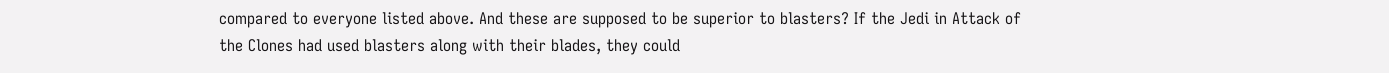compared to everyone listed above. And these are supposed to be superior to blasters? If the Jedi in Attack of the Clones had used blasters along with their blades, they could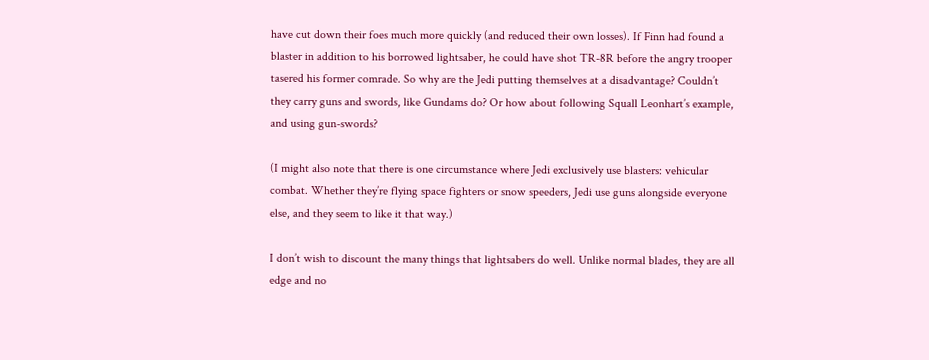have cut down their foes much more quickly (and reduced their own losses). If Finn had found a blaster in addition to his borrowed lightsaber, he could have shot TR-8R before the angry trooper tasered his former comrade. So why are the Jedi putting themselves at a disadvantage? Couldn’t they carry guns and swords, like Gundams do? Or how about following Squall Leonhart’s example, and using gun-swords?

(I might also note that there is one circumstance where Jedi exclusively use blasters: vehicular combat. Whether they’re flying space fighters or snow speeders, Jedi use guns alongside everyone else, and they seem to like it that way.)

I don’t wish to discount the many things that lightsabers do well. Unlike normal blades, they are all edge and no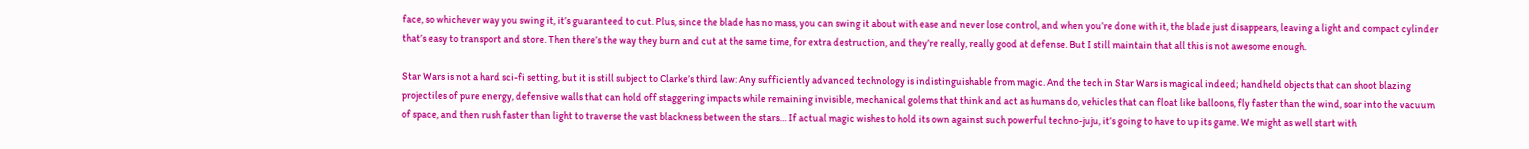face, so whichever way you swing it, it’s guaranteed to cut. Plus, since the blade has no mass, you can swing it about with ease and never lose control, and when you’re done with it, the blade just disappears, leaving a light and compact cylinder that’s easy to transport and store. Then there’s the way they burn and cut at the same time, for extra destruction, and they’re really, really good at defense. But I still maintain that all this is not awesome enough.

Star Wars is not a hard sci-fi setting, but it is still subject to Clarke’s third law: Any sufficiently advanced technology is indistinguishable from magic. And the tech in Star Wars is magical indeed; handheld objects that can shoot blazing projectiles of pure energy, defensive walls that can hold off staggering impacts while remaining invisible, mechanical golems that think and act as humans do, vehicles that can float like balloons, fly faster than the wind, soar into the vacuum of space, and then rush faster than light to traverse the vast blackness between the stars… If actual magic wishes to hold its own against such powerful techno-juju, it’s going to have to up its game. We might as well start with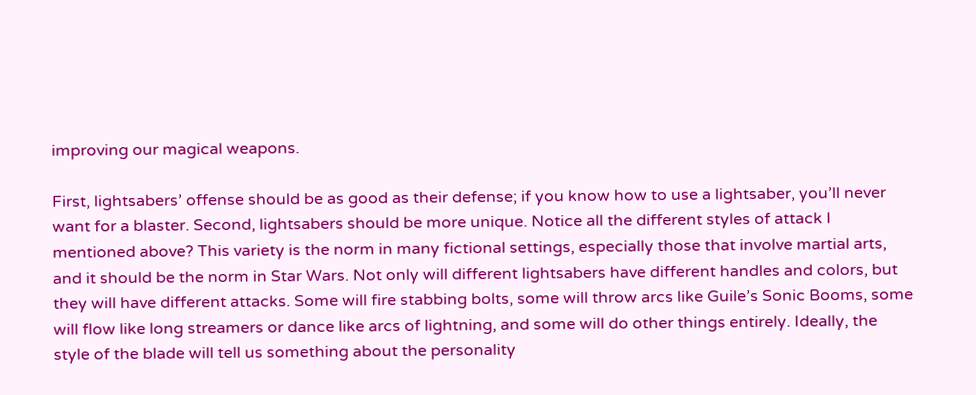improving our magical weapons.

First, lightsabers’ offense should be as good as their defense; if you know how to use a lightsaber, you’ll never want for a blaster. Second, lightsabers should be more unique. Notice all the different styles of attack I mentioned above? This variety is the norm in many fictional settings, especially those that involve martial arts, and it should be the norm in Star Wars. Not only will different lightsabers have different handles and colors, but they will have different attacks. Some will fire stabbing bolts, some will throw arcs like Guile’s Sonic Booms, some will flow like long streamers or dance like arcs of lightning, and some will do other things entirely. Ideally, the style of the blade will tell us something about the personality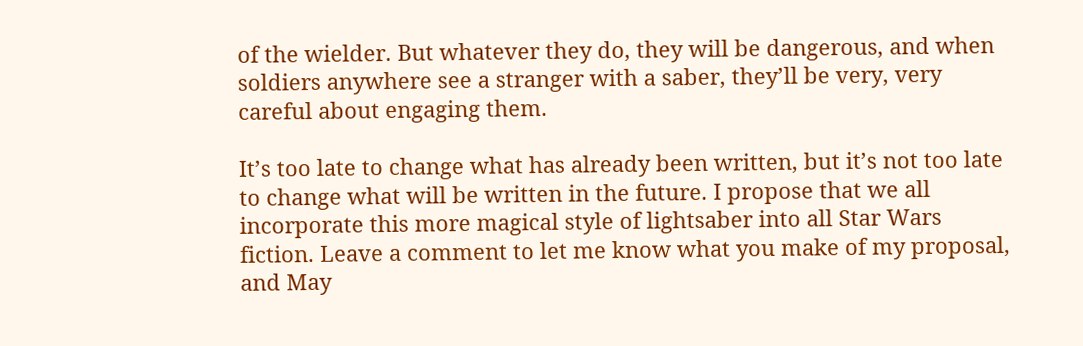of the wielder. But whatever they do, they will be dangerous, and when soldiers anywhere see a stranger with a saber, they’ll be very, very careful about engaging them.

It’s too late to change what has already been written, but it’s not too late to change what will be written in the future. I propose that we all incorporate this more magical style of lightsaber into all Star Wars fiction. Leave a comment to let me know what you make of my proposal, and May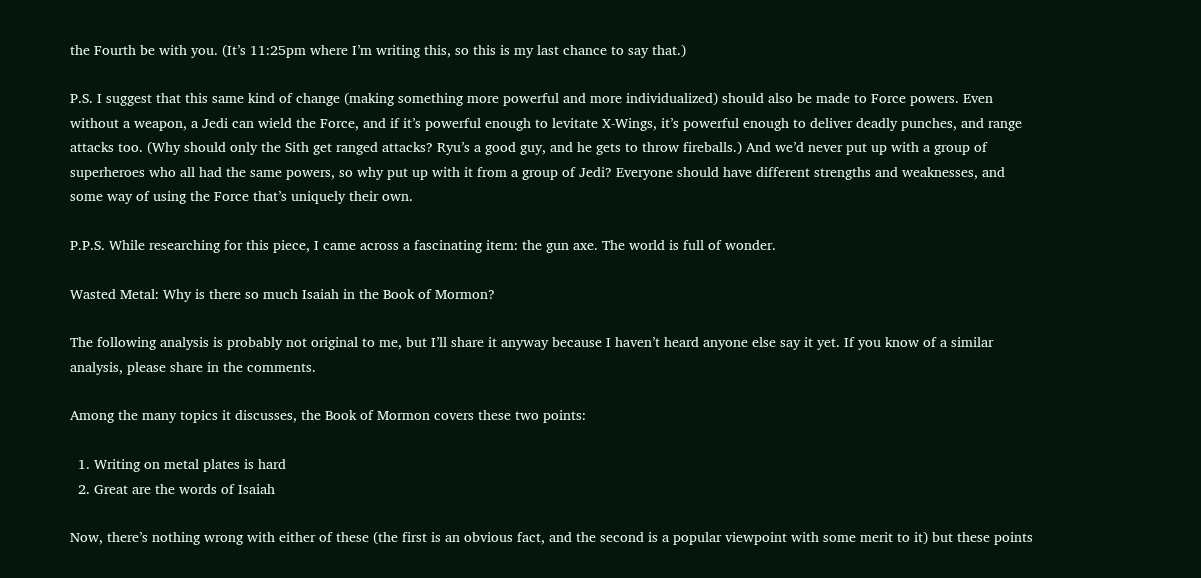the Fourth be with you. (It’s 11:25pm where I’m writing this, so this is my last chance to say that.)

P.S. I suggest that this same kind of change (making something more powerful and more individualized) should also be made to Force powers. Even without a weapon, a Jedi can wield the Force, and if it’s powerful enough to levitate X-Wings, it’s powerful enough to deliver deadly punches, and range attacks too. (Why should only the Sith get ranged attacks? Ryu’s a good guy, and he gets to throw fireballs.) And we’d never put up with a group of superheroes who all had the same powers, so why put up with it from a group of Jedi? Everyone should have different strengths and weaknesses, and some way of using the Force that’s uniquely their own.

P.P.S. While researching for this piece, I came across a fascinating item: the gun axe. The world is full of wonder.

Wasted Metal: Why is there so much Isaiah in the Book of Mormon?

The following analysis is probably not original to me, but I’ll share it anyway because I haven’t heard anyone else say it yet. If you know of a similar analysis, please share in the comments.

Among the many topics it discusses, the Book of Mormon covers these two points:

  1. Writing on metal plates is hard
  2. Great are the words of Isaiah

Now, there’s nothing wrong with either of these (the first is an obvious fact, and the second is a popular viewpoint with some merit to it) but these points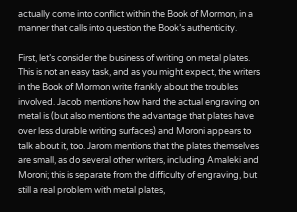actually come into conflict within the Book of Mormon, in a manner that calls into question the Book’s authenticity.

First, let’s consider the business of writing on metal plates. This is not an easy task, and as you might expect, the writers in the Book of Mormon write frankly about the troubles involved. Jacob mentions how hard the actual engraving on metal is (but also mentions the advantage that plates have over less durable writing surfaces) and Moroni appears to talk about it, too. Jarom mentions that the plates themselves are small, as do several other writers, including Amaleki and Moroni; this is separate from the difficulty of engraving, but still a real problem with metal plates,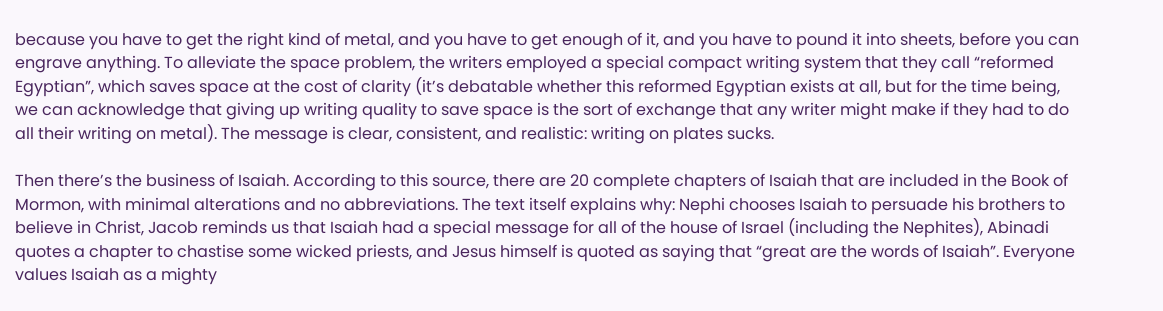because you have to get the right kind of metal, and you have to get enough of it, and you have to pound it into sheets, before you can engrave anything. To alleviate the space problem, the writers employed a special compact writing system that they call “reformed Egyptian”, which saves space at the cost of clarity (it’s debatable whether this reformed Egyptian exists at all, but for the time being, we can acknowledge that giving up writing quality to save space is the sort of exchange that any writer might make if they had to do all their writing on metal). The message is clear, consistent, and realistic: writing on plates sucks.

Then there’s the business of Isaiah. According to this source, there are 20 complete chapters of Isaiah that are included in the Book of Mormon, with minimal alterations and no abbreviations. The text itself explains why: Nephi chooses Isaiah to persuade his brothers to believe in Christ, Jacob reminds us that Isaiah had a special message for all of the house of Israel (including the Nephites), Abinadi quotes a chapter to chastise some wicked priests, and Jesus himself is quoted as saying that “great are the words of Isaiah”. Everyone values Isaiah as a mighty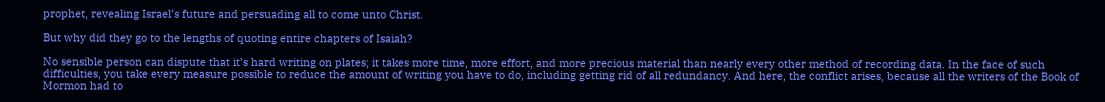prophet, revealing Israel’s future and persuading all to come unto Christ.

But why did they go to the lengths of quoting entire chapters of Isaiah?

No sensible person can dispute that it’s hard writing on plates; it takes more time, more effort, and more precious material than nearly every other method of recording data. In the face of such difficulties, you take every measure possible to reduce the amount of writing you have to do, including getting rid of all redundancy. And here, the conflict arises, because all the writers of the Book of Mormon had to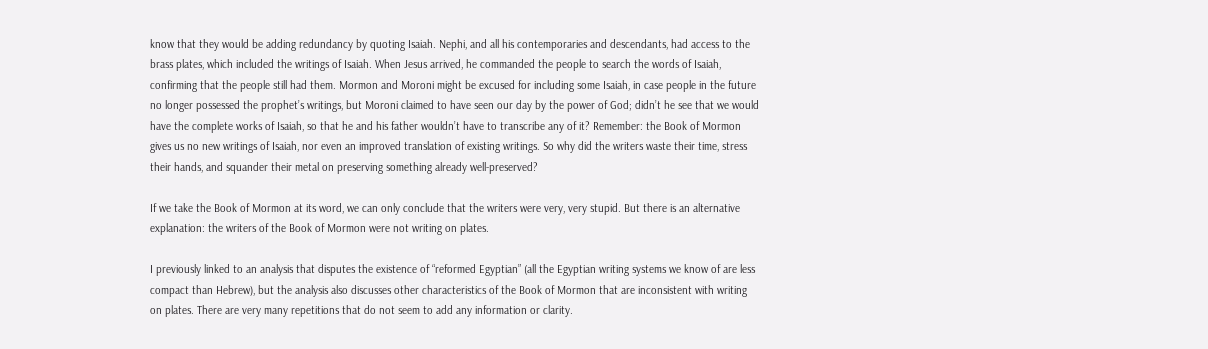know that they would be adding redundancy by quoting Isaiah. Nephi, and all his contemporaries and descendants, had access to the brass plates, which included the writings of Isaiah. When Jesus arrived, he commanded the people to search the words of Isaiah, confirming that the people still had them. Mormon and Moroni might be excused for including some Isaiah, in case people in the future no longer possessed the prophet’s writings, but Moroni claimed to have seen our day by the power of God; didn’t he see that we would have the complete works of Isaiah, so that he and his father wouldn’t have to transcribe any of it? Remember: the Book of Mormon gives us no new writings of Isaiah, nor even an improved translation of existing writings. So why did the writers waste their time, stress their hands, and squander their metal on preserving something already well-preserved?

If we take the Book of Mormon at its word, we can only conclude that the writers were very, very stupid. But there is an alternative explanation: the writers of the Book of Mormon were not writing on plates.

I previously linked to an analysis that disputes the existence of “reformed Egyptian” (all the Egyptian writing systems we know of are less compact than Hebrew), but the analysis also discusses other characteristics of the Book of Mormon that are inconsistent with writing on plates. There are very many repetitions that do not seem to add any information or clarity.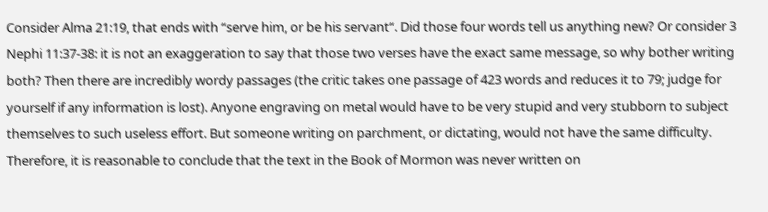Consider Alma 21:19, that ends with “serve him, or be his servant“. Did those four words tell us anything new? Or consider 3 Nephi 11:37-38: it is not an exaggeration to say that those two verses have the exact same message, so why bother writing both? Then there are incredibly wordy passages (the critic takes one passage of 423 words and reduces it to 79; judge for yourself if any information is lost). Anyone engraving on metal would have to be very stupid and very stubborn to subject themselves to such useless effort. But someone writing on parchment, or dictating, would not have the same difficulty. Therefore, it is reasonable to conclude that the text in the Book of Mormon was never written on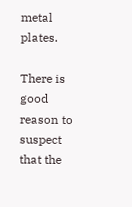metal plates.

There is good reason to suspect that the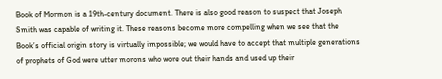Book of Mormon is a 19th-century document. There is also good reason to suspect that Joseph Smith was capable of writing it. These reasons become more compelling when we see that the Book’s official origin story is virtually impossible; we would have to accept that multiple generations of prophets of God were utter morons who wore out their hands and used up their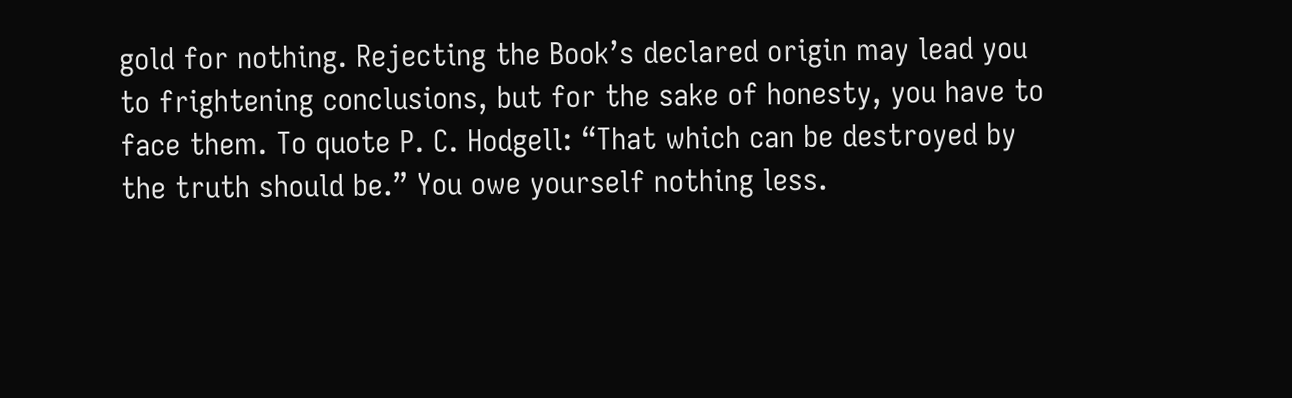gold for nothing. Rejecting the Book’s declared origin may lead you to frightening conclusions, but for the sake of honesty, you have to face them. To quote P. C. Hodgell: “That which can be destroyed by the truth should be.” You owe yourself nothing less.